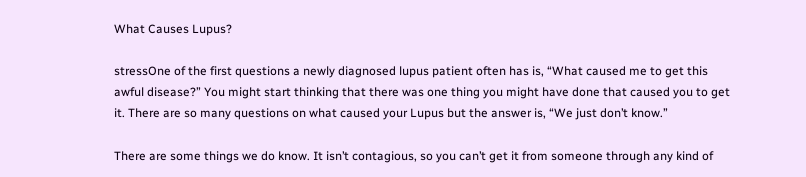What Causes Lupus?

stressOne of the first questions a newly diagnosed lupus patient often has is, “What caused me to get this awful disease?” You might start thinking that there was one thing you might have done that caused you to get it. There are so many questions on what caused your Lupus but the answer is, “We just don’t know.”

There are some things we do know. It isn’t contagious, so you can’t get it from someone through any kind of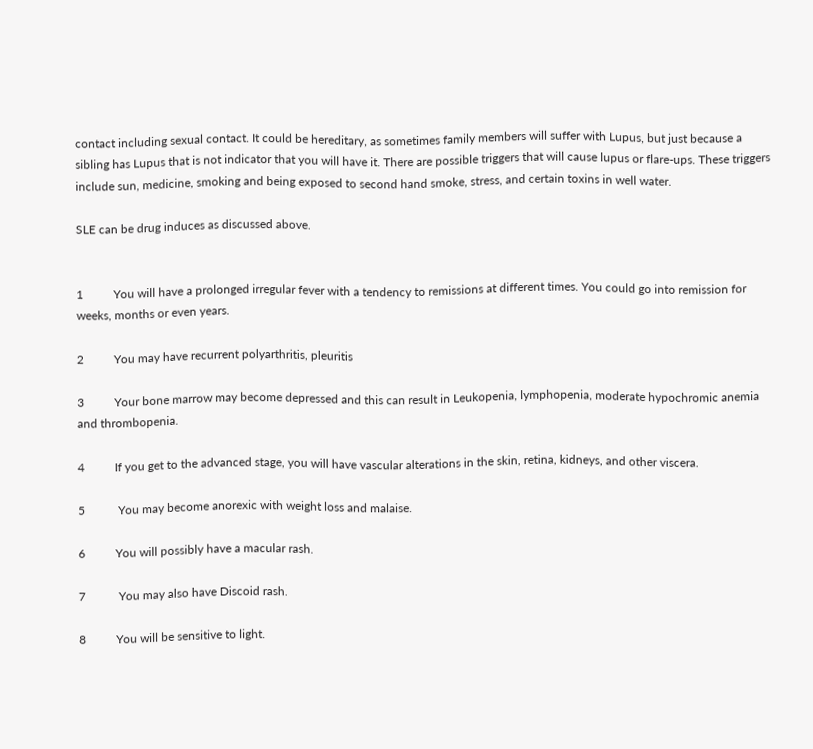contact including sexual contact. It could be hereditary, as sometimes family members will suffer with Lupus, but just because a sibling has Lupus that is not indicator that you will have it. There are possible triggers that will cause lupus or flare-ups. These triggers include sun, medicine, smoking and being exposed to second hand smoke, stress, and certain toxins in well water.

SLE can be drug induces as discussed above.


1          You will have a prolonged irregular fever with a tendency to remissions at different times. You could go into remission for weeks, months or even years.

2          You may have recurrent polyarthritis, pleuritis

3          Your bone marrow may become depressed and this can result in Leukopenia, lymphopenia, moderate hypochromic anemia and thrombopenia.

4          If you get to the advanced stage, you will have vascular alterations in the skin, retina, kidneys, and other viscera.

5           You may become anorexic with weight loss and malaise.

6          You will possibly have a macular rash.

7           You may also have Discoid rash.

8          You will be sensitive to light.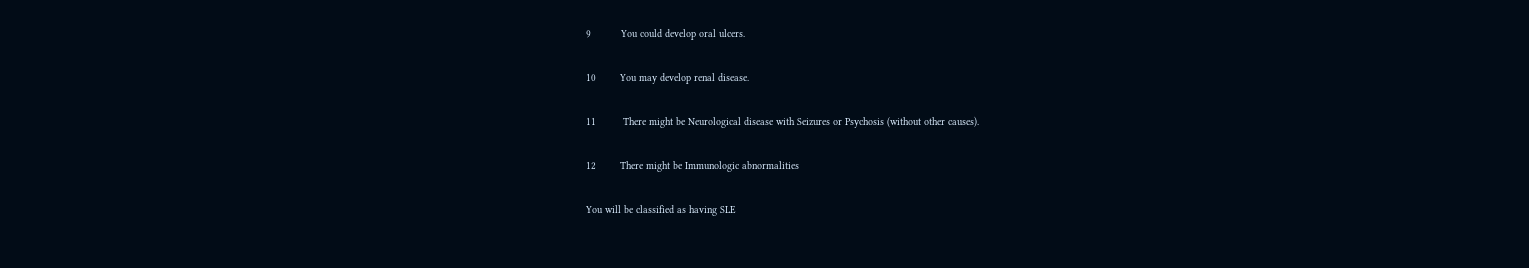9          You could develop oral ulcers.

10        You may develop renal disease.

11         There might be Neurological disease with Seizures or Psychosis (without other causes).

12        There might be Immunologic abnormalities

You will be classified as having SLE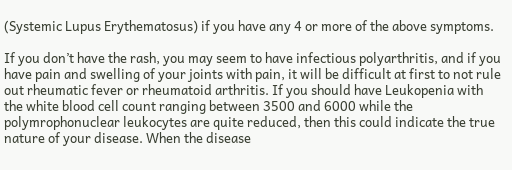(Systemic Lupus Erythematosus) if you have any 4 or more of the above symptoms.

If you don’t have the rash, you may seem to have infectious polyarthritis, and if you have pain and swelling of your joints with pain, it will be difficult at first to not rule out rheumatic fever or rheumatoid arthritis. If you should have Leukopenia with the white blood cell count ranging between 3500 and 6000 while the polymrophonuclear leukocytes are quite reduced, then this could indicate the true nature of your disease. When the disease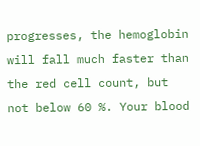progresses, the hemoglobin will fall much faster than the red cell count, but not below 60 %. Your blood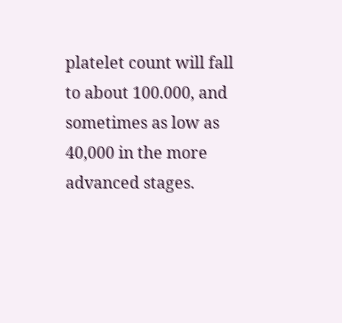platelet count will fall to about 100.000, and sometimes as low as 40,000 in the more advanced stages.